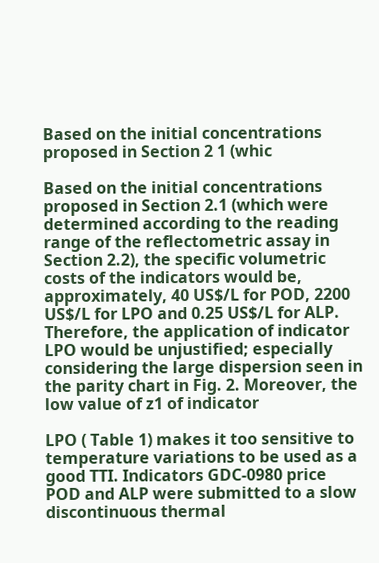Based on the initial concentrations proposed in Section 2 1 (whic

Based on the initial concentrations proposed in Section 2.1 (which were determined according to the reading range of the reflectometric assay in Section 2.2), the specific volumetric costs of the indicators would be, approximately, 40 US$/L for POD, 2200 US$/L for LPO and 0.25 US$/L for ALP. Therefore, the application of indicator LPO would be unjustified; especially considering the large dispersion seen in the parity chart in Fig. 2. Moreover, the low value of z1 of indicator

LPO ( Table 1) makes it too sensitive to temperature variations to be used as a good TTI. Indicators GDC-0980 price POD and ALP were submitted to a slow discontinuous thermal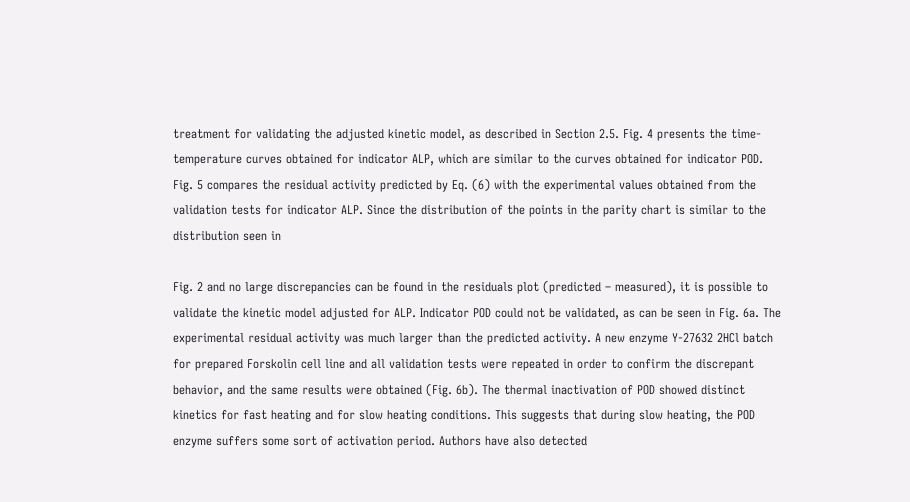treatment for validating the adjusted kinetic model, as described in Section 2.5. Fig. 4 presents the time-temperature curves obtained for indicator ALP, which are similar to the curves obtained for indicator POD. Fig. 5 compares the residual activity predicted by Eq. (6) with the experimental values obtained from the validation tests for indicator ALP. Since the distribution of the points in the parity chart is similar to the distribution seen in

Fig. 2 and no large discrepancies can be found in the residuals plot (predicted – measured), it is possible to validate the kinetic model adjusted for ALP. Indicator POD could not be validated, as can be seen in Fig. 6a. The experimental residual activity was much larger than the predicted activity. A new enzyme Y-27632 2HCl batch for prepared Forskolin cell line and all validation tests were repeated in order to confirm the discrepant behavior, and the same results were obtained (Fig. 6b). The thermal inactivation of POD showed distinct kinetics for fast heating and for slow heating conditions. This suggests that during slow heating, the POD enzyme suffers some sort of activation period. Authors have also detected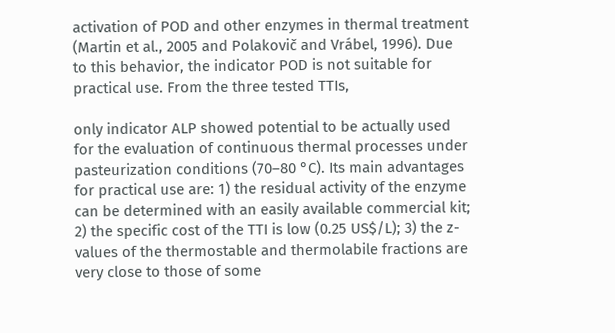activation of POD and other enzymes in thermal treatment (Martin et al., 2005 and Polakovič and Vrábel, 1996). Due to this behavior, the indicator POD is not suitable for practical use. From the three tested TTIs,

only indicator ALP showed potential to be actually used for the evaluation of continuous thermal processes under pasteurization conditions (70–80 °C). Its main advantages for practical use are: 1) the residual activity of the enzyme can be determined with an easily available commercial kit; 2) the specific cost of the TTI is low (0.25 US$/L); 3) the z-values of the thermostable and thermolabile fractions are very close to those of some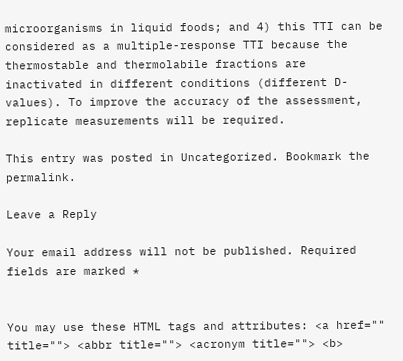microorganisms in liquid foods; and 4) this TTI can be considered as a multiple-response TTI because the thermostable and thermolabile fractions are inactivated in different conditions (different D-values). To improve the accuracy of the assessment, replicate measurements will be required.

This entry was posted in Uncategorized. Bookmark the permalink.

Leave a Reply

Your email address will not be published. Required fields are marked *


You may use these HTML tags and attributes: <a href="" title=""> <abbr title=""> <acronym title=""> <b>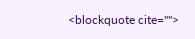<blockquote cite="">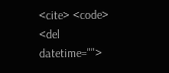<cite> <code> <del datetime="">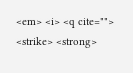<em> <i> <q cite=""> <strike> <strong>